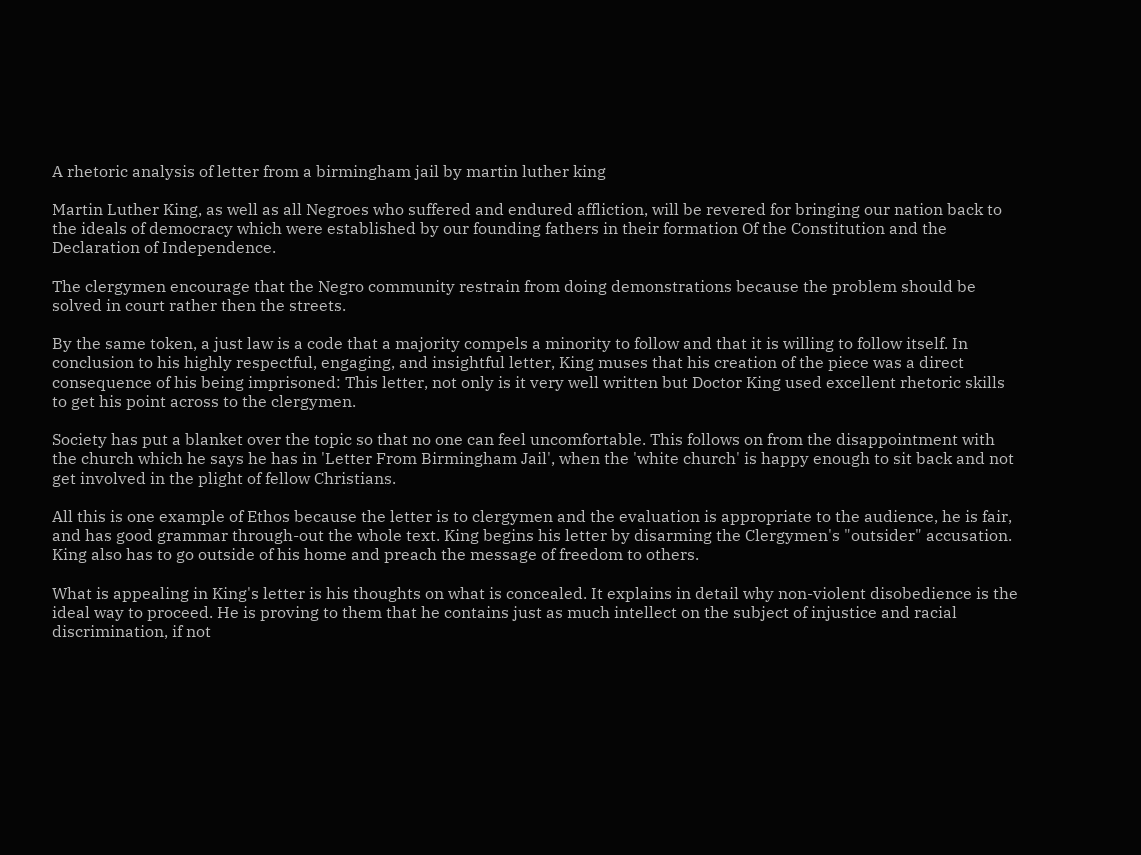A rhetoric analysis of letter from a birmingham jail by martin luther king

Martin Luther King, as well as all Negroes who suffered and endured affliction, will be revered for bringing our nation back to the ideals of democracy which were established by our founding fathers in their formation Of the Constitution and the Declaration of Independence.

The clergymen encourage that the Negro community restrain from doing demonstrations because the problem should be solved in court rather then the streets.

By the same token, a just law is a code that a majority compels a minority to follow and that it is willing to follow itself. In conclusion to his highly respectful, engaging, and insightful letter, King muses that his creation of the piece was a direct consequence of his being imprisoned: This letter, not only is it very well written but Doctor King used excellent rhetoric skills to get his point across to the clergymen.

Society has put a blanket over the topic so that no one can feel uncomfortable. This follows on from the disappointment with the church which he says he has in 'Letter From Birmingham Jail', when the 'white church' is happy enough to sit back and not get involved in the plight of fellow Christians.

All this is one example of Ethos because the letter is to clergymen and the evaluation is appropriate to the audience, he is fair, and has good grammar through-out the whole text. King begins his letter by disarming the Clergymen's "outsider" accusation. King also has to go outside of his home and preach the message of freedom to others.

What is appealing in King's letter is his thoughts on what is concealed. It explains in detail why non-violent disobedience is the ideal way to proceed. He is proving to them that he contains just as much intellect on the subject of injustice and racial discrimination, if not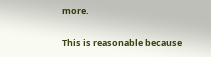more.

This is reasonable because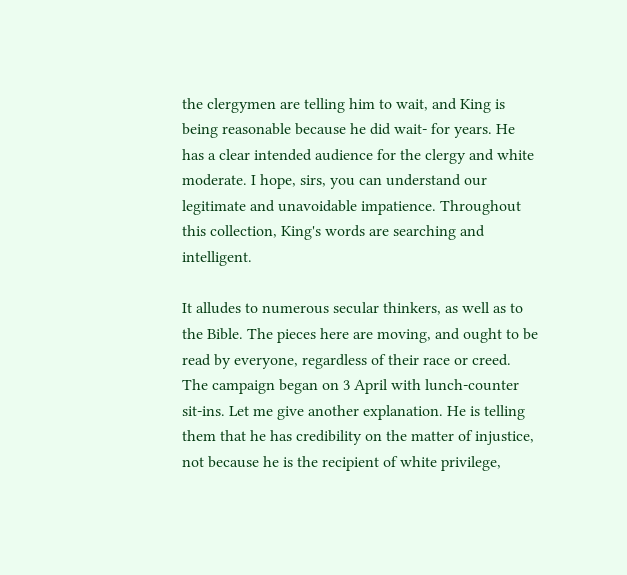the clergymen are telling him to wait, and King is being reasonable because he did wait- for years. He has a clear intended audience for the clergy and white moderate. I hope, sirs, you can understand our legitimate and unavoidable impatience. Throughout this collection, King's words are searching and intelligent.

It alludes to numerous secular thinkers, as well as to the Bible. The pieces here are moving, and ought to be read by everyone, regardless of their race or creed. The campaign began on 3 April with lunch-counter sit-ins. Let me give another explanation. He is telling them that he has credibility on the matter of injustice, not because he is the recipient of white privilege,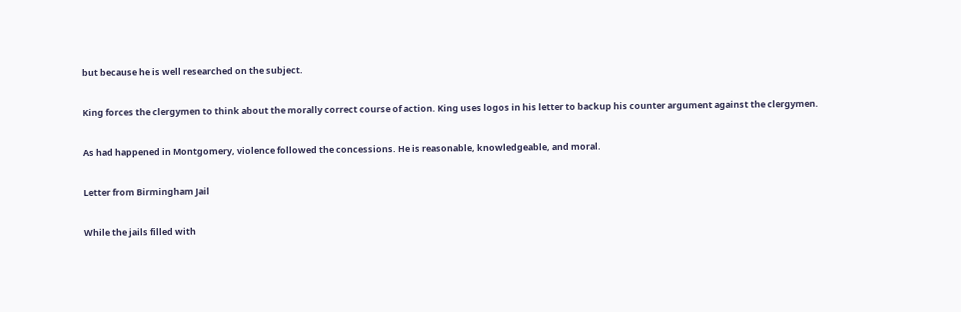but because he is well researched on the subject.

King forces the clergymen to think about the morally correct course of action. King uses logos in his letter to backup his counter argument against the clergymen.

As had happened in Montgomery, violence followed the concessions. He is reasonable, knowledgeable, and moral.

Letter from Birmingham Jail

While the jails filled with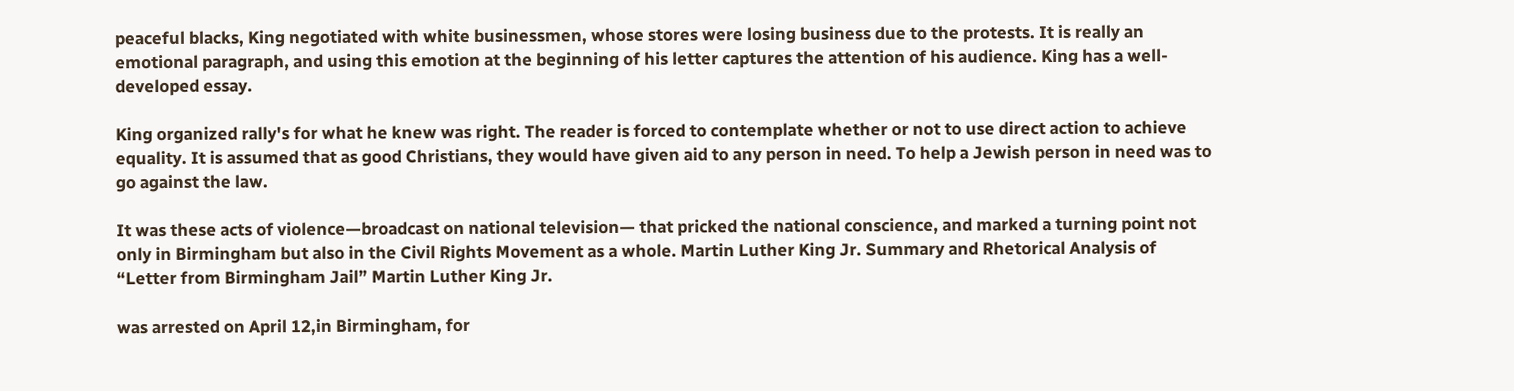peaceful blacks, King negotiated with white businessmen, whose stores were losing business due to the protests. It is really an emotional paragraph, and using this emotion at the beginning of his letter captures the attention of his audience. King has a well-developed essay.

King organized rally's for what he knew was right. The reader is forced to contemplate whether or not to use direct action to achieve equality. It is assumed that as good Christians, they would have given aid to any person in need. To help a Jewish person in need was to go against the law.

It was these acts of violence—broadcast on national television— that pricked the national conscience, and marked a turning point not only in Birmingham but also in the Civil Rights Movement as a whole. Martin Luther King Jr. Summary and Rhetorical Analysis of “Letter from Birmingham Jail” Martin Luther King Jr.

was arrested on April 12,in Birmingham, for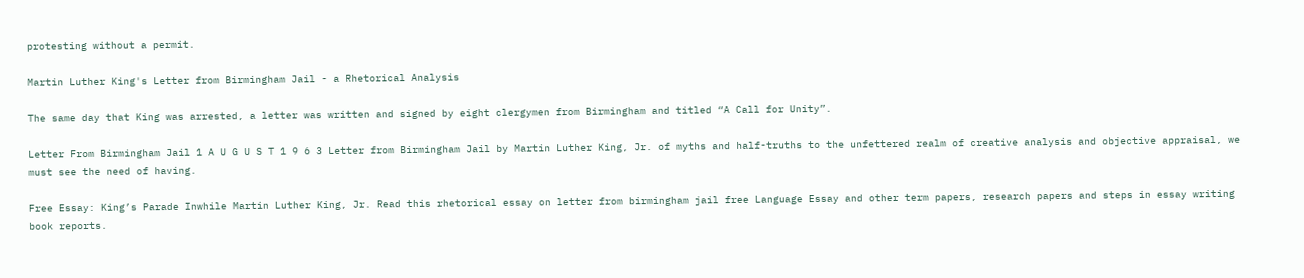protesting without a permit.

Martin Luther King's Letter from Birmingham Jail - a Rhetorical Analysis

The same day that King was arrested, a letter was written and signed by eight clergymen from Birmingham and titled “A Call for Unity”.

Letter From Birmingham Jail 1 A U G U S T 1 9 6 3 Letter from Birmingham Jail by Martin Luther King, Jr. of myths and half-truths to the unfettered realm of creative analysis and objective appraisal, we must see the need of having.

Free Essay: King’s Parade Inwhile Martin Luther King, Jr. Read this rhetorical essay on letter from birmingham jail free Language Essay and other term papers, research papers and steps in essay writing book reports.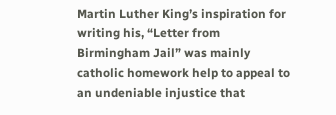Martin Luther King’s inspiration for writing his, “Letter from Birmingham Jail” was mainly catholic homework help to appeal to an undeniable injustice that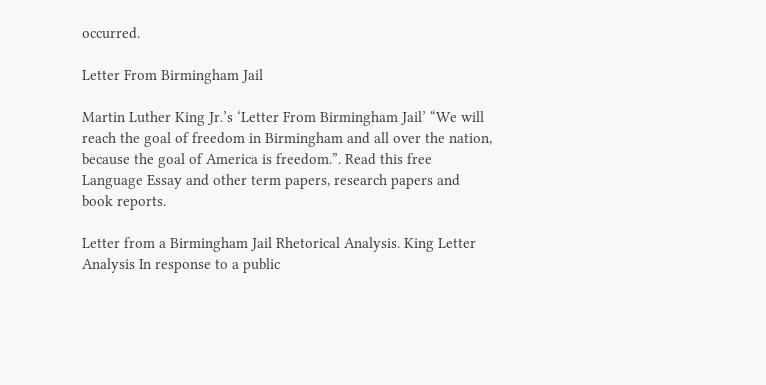occurred.

Letter From Birmingham Jail

Martin Luther King Jr.’s ‘Letter From Birmingham Jail’ “We will reach the goal of freedom in Birmingham and all over the nation, because the goal of America is freedom.”. Read this free Language Essay and other term papers, research papers and book reports.

Letter from a Birmingham Jail Rhetorical Analysis. King Letter Analysis In response to a public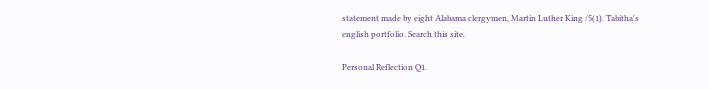statement made by eight Alabama clergymen, Martin Luther King /5(1). Tabitha's english portfolio. Search this site.

Personal Reflection Q1.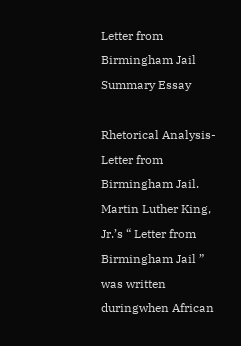Letter from Birmingham Jail Summary Essay

Rhetorical Analysis-Letter from Birmingham Jail. Martin Luther King, Jr.’s “ Letter from Birmingham Jail ” was written duringwhen African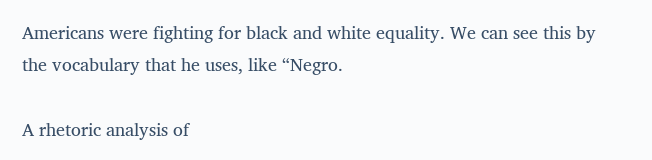Americans were fighting for black and white equality. We can see this by the vocabulary that he uses, like “Negro.

A rhetoric analysis of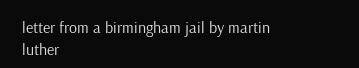letter from a birmingham jail by martin luther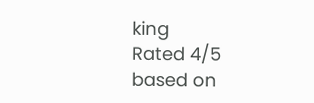king
Rated 4/5 based on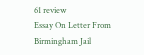61 review
Essay On Letter From Birmingham Jail